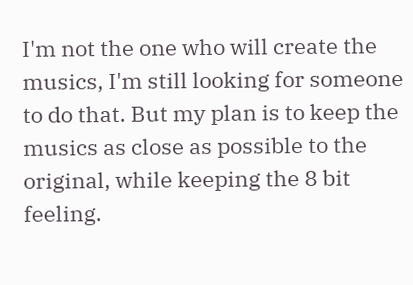I'm not the one who will create the musics, I'm still looking for someone to do that. But my plan is to keep the musics as close as possible to the original, while keeping the 8 bit feeling.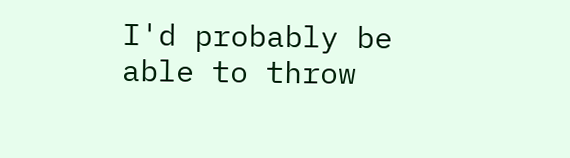I'd probably be able to throw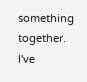something together. I've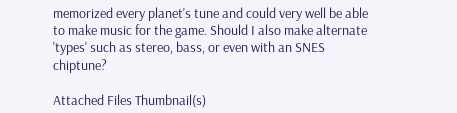memorized every planet's tune and could very well be able to make music for the game. Should I also make alternate 'types' such as stereo, bass, or even with an SNES chiptune?

Attached Files Thumbnail(s)